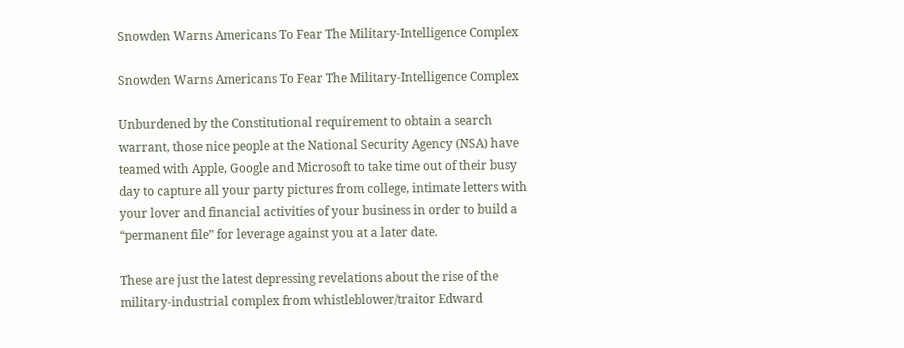Snowden Warns Americans To Fear The Military-Intelligence Complex

Snowden Warns Americans To Fear The Military-Intelligence Complex

Unburdened by the Constitutional requirement to obtain a search warrant, those nice people at the National Security Agency (NSA) have teamed with Apple, Google and Microsoft to take time out of their busy day to capture all your party pictures from college, intimate letters with your lover and financial activities of your business in order to build a “permanent file” for leverage against you at a later date.

These are just the latest depressing revelations about the rise of the military-industrial complex from whistleblower/traitor Edward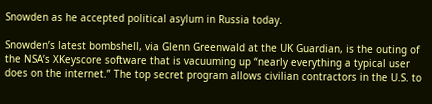Snowden as he accepted political asylum in Russia today.

Snowden’s latest bombshell, via Glenn Greenwald at the UK Guardian, is the outing of the NSA’s XKeyscore software that is vacuuming up “nearly everything a typical user does on the internet.” The top secret program allows civilian contractors in the U.S. to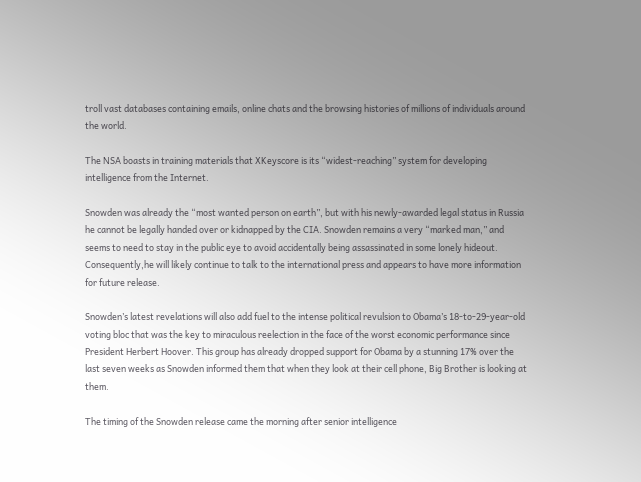troll vast databases containing emails, online chats and the browsing histories of millions of individuals around the world.

The NSA boasts in training materials that XKeyscore is its “widest-reaching” system for developing intelligence from the Internet.

Snowden was already the “most wanted person on earth”, but with his newly-awarded legal status in Russia he cannot be legally handed over or kidnapped by the CIA. Snowden remains a very “marked man,” and seems to need to stay in the public eye to avoid accidentally being assassinated in some lonely hideout. Consequently,he will likely continue to talk to the international press and appears to have more information for future release.

Snowden’s latest revelations will also add fuel to the intense political revulsion to Obama’s 18-to-29-year-old voting bloc that was the key to miraculous reelection in the face of the worst economic performance since President Herbert Hoover. This group has already dropped support for Obama by a stunning 17% over the last seven weeks as Snowden informed them that when they look at their cell phone, Big Brother is looking at them.

The timing of the Snowden release came the morning after senior intelligence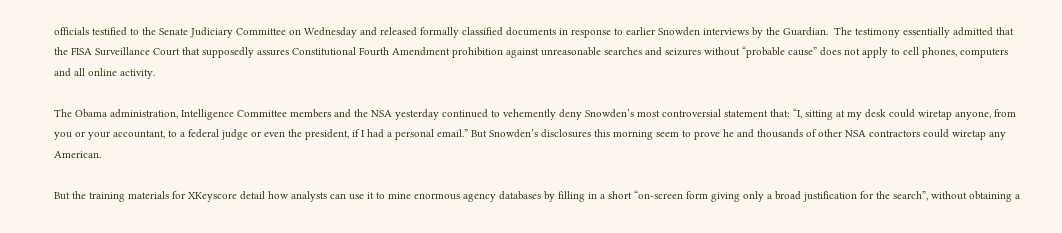officials testified to the Senate Judiciary Committee on Wednesday and released formally classified documents in response to earlier Snowden interviews by the Guardian.  The testimony essentially admitted that the FISA Surveillance Court that supposedly assures Constitutional Fourth Amendment prohibition against unreasonable searches and seizures without “probable cause” does not apply to cell phones, computers and all online activity.

The Obama administration, Intelligence Committee members and the NSA yesterday continued to vehemently deny Snowden’s most controversial statement that: “I, sitting at my desk could wiretap anyone, from you or your accountant, to a federal judge or even the president, if I had a personal email.” But Snowden’s disclosures this morning seem to prove he and thousands of other NSA contractors could wiretap any American.

But the training materials for XKeyscore detail how analysts can use it to mine enormous agency databases by filling in a short “on-screen form giving only a broad justification for the search”, without obtaining a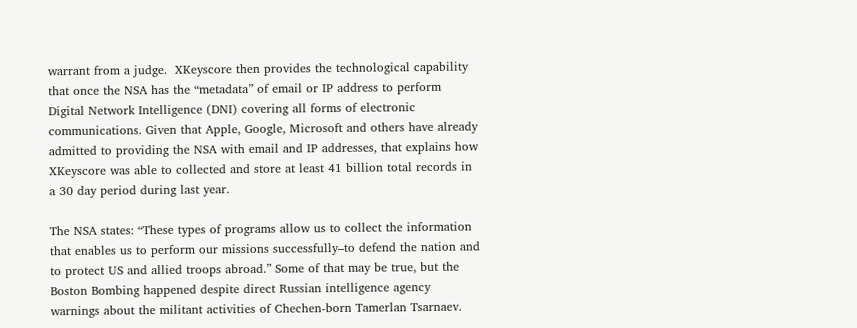warrant from a judge.  XKeyscore then provides the technological capability that once the NSA has the “metadata” of email or IP address to perform Digital Network Intelligence (DNI) covering all forms of electronic communications. Given that Apple, Google, Microsoft and others have already admitted to providing the NSA with email and IP addresses, that explains how XKeyscore was able to collected and store at least 41 billion total records in a 30 day period during last year.

The NSA states: “These types of programs allow us to collect the information that enables us to perform our missions successfully–to defend the nation and to protect US and allied troops abroad.” Some of that may be true, but the Boston Bombing happened despite direct Russian intelligence agency warnings about the militant activities of Chechen-born Tamerlan Tsarnaev.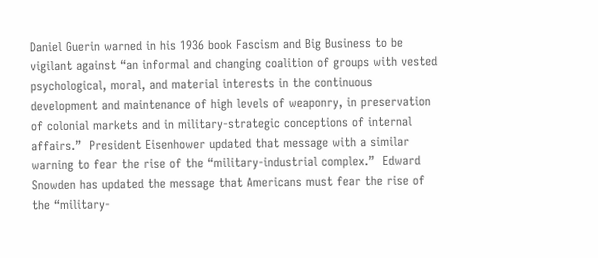Daniel Guerin warned in his 1936 book Fascism and Big Business to be vigilant against “an informal and changing coalition of groups with vested psychological, moral, and material interests in the continuous development and maintenance of high levels of weaponry, in preservation of colonial markets and in military-strategic conceptions of internal affairs.”  President Eisenhower updated that message with a similar warning to fear the rise of the “military-industrial complex.”  Edward Snowden has updated the message that Americans must fear the rise of the “military-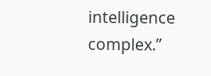intelligence complex.”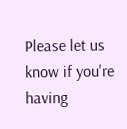Please let us know if you're having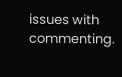issues with commenting.